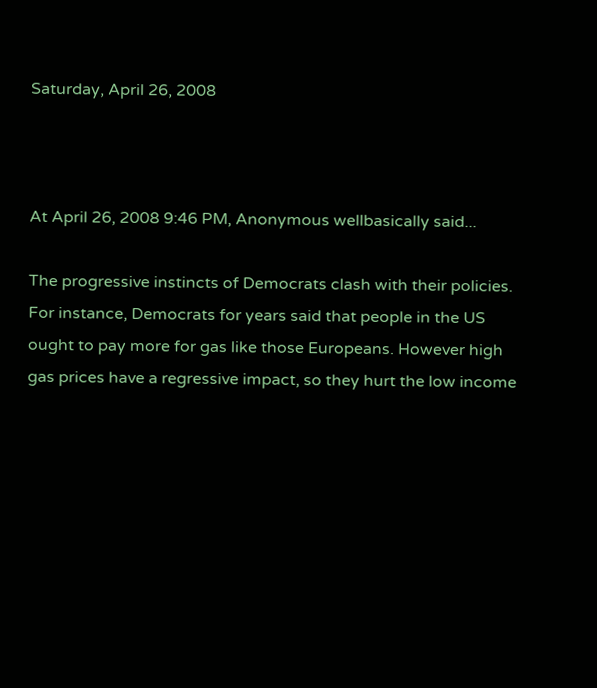Saturday, April 26, 2008



At April 26, 2008 9:46 PM, Anonymous wellbasically said...

The progressive instincts of Democrats clash with their policies. For instance, Democrats for years said that people in the US ought to pay more for gas like those Europeans. However high gas prices have a regressive impact, so they hurt the low income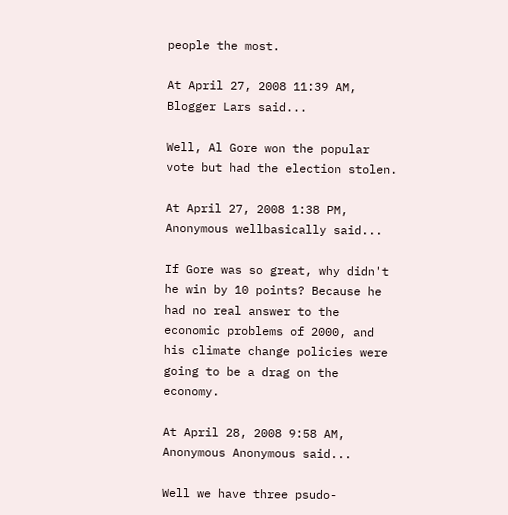people the most.

At April 27, 2008 11:39 AM, Blogger Lars said...

Well, Al Gore won the popular vote but had the election stolen.

At April 27, 2008 1:38 PM, Anonymous wellbasically said...

If Gore was so great, why didn't he win by 10 points? Because he had no real answer to the economic problems of 2000, and his climate change policies were going to be a drag on the economy.

At April 28, 2008 9:58 AM, Anonymous Anonymous said...

Well we have three psudo-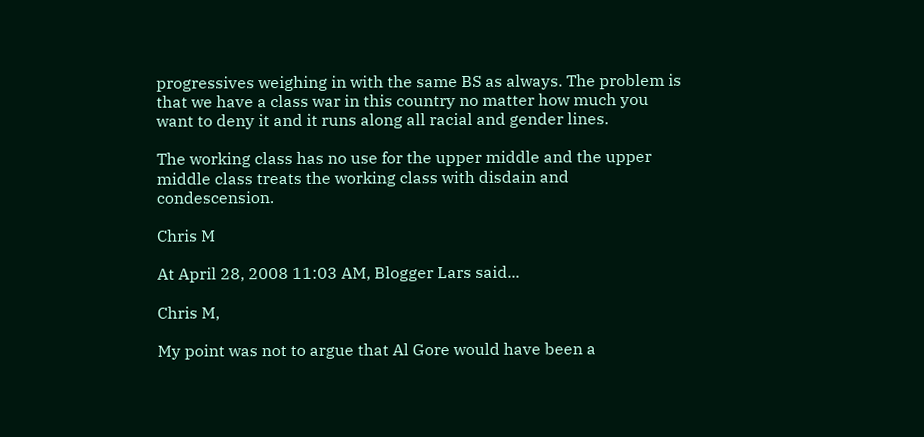progressives weighing in with the same BS as always. The problem is that we have a class war in this country no matter how much you want to deny it and it runs along all racial and gender lines.

The working class has no use for the upper middle and the upper middle class treats the working class with disdain and condescension.

Chris M

At April 28, 2008 11:03 AM, Blogger Lars said...

Chris M,

My point was not to argue that Al Gore would have been a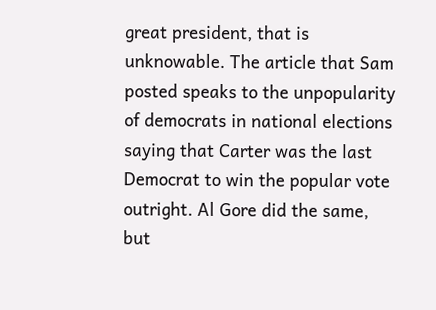great president, that is unknowable. The article that Sam posted speaks to the unpopularity of democrats in national elections saying that Carter was the last Democrat to win the popular vote outright. Al Gore did the same, but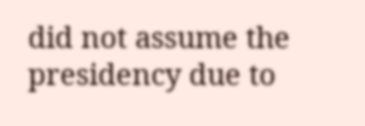did not assume the presidency due to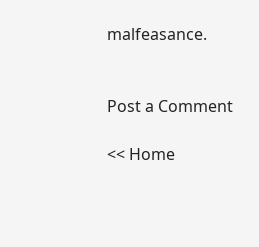malfeasance.


Post a Comment

<< Home